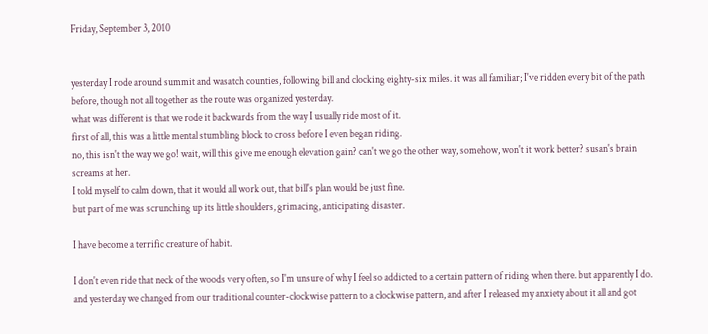Friday, September 3, 2010


yesterday I rode around summit and wasatch counties, following bill and clocking eighty-six miles. it was all familiar; I've ridden every bit of the path before, though not all together as the route was organized yesterday.
what was different is that we rode it backwards from the way I usually ride most of it.
first of all, this was a little mental stumbling block to cross before I even began riding.
no, this isn't the way we go! wait, will this give me enough elevation gain? can't we go the other way, somehow, won't it work better? susan's brain screams at her.
I told myself to calm down, that it would all work out, that bill's plan would be just fine.
but part of me was scrunching up its little shoulders, grimacing, anticipating disaster.

I have become a terrific creature of habit.

I don't even ride that neck of the woods very often, so I'm unsure of why I feel so addicted to a certain pattern of riding when there. but apparently I do. and yesterday we changed from our traditional counter-clockwise pattern to a clockwise pattern, and after I released my anxiety about it all and got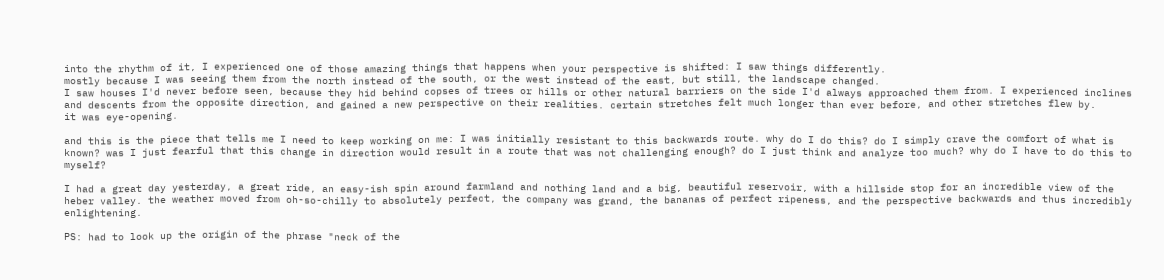into the rhythm of it, I experienced one of those amazing things that happens when your perspective is shifted: I saw things differently.
mostly because I was seeing them from the north instead of the south, or the west instead of the east, but still, the landscape changed.
I saw houses I'd never before seen, because they hid behind copses of trees or hills or other natural barriers on the side I'd always approached them from. I experienced inclines and descents from the opposite direction, and gained a new perspective on their realities. certain stretches felt much longer than ever before, and other stretches flew by.
it was eye-opening.

and this is the piece that tells me I need to keep working on me: I was initially resistant to this backwards route. why do I do this? do I simply crave the comfort of what is known? was I just fearful that this change in direction would result in a route that was not challenging enough? do I just think and analyze too much? why do I have to do this to myself?

I had a great day yesterday, a great ride, an easy-ish spin around farmland and nothing land and a big, beautiful reservoir, with a hillside stop for an incredible view of the heber valley. the weather moved from oh-so-chilly to absolutely perfect, the company was grand, the bananas of perfect ripeness, and the perspective backwards and thus incredibly enlightening.

PS: had to look up the origin of the phrase "neck of the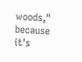woods," because it's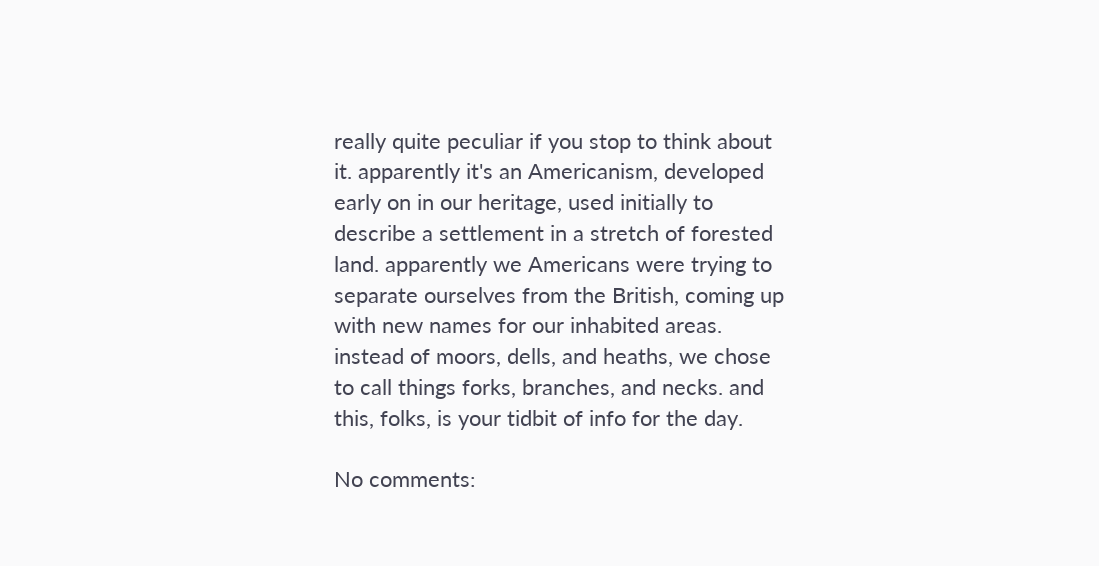really quite peculiar if you stop to think about it. apparently it's an Americanism, developed early on in our heritage, used initially to describe a settlement in a stretch of forested land. apparently we Americans were trying to separate ourselves from the British, coming up with new names for our inhabited areas. instead of moors, dells, and heaths, we chose to call things forks, branches, and necks. and this, folks, is your tidbit of info for the day.

No comments: